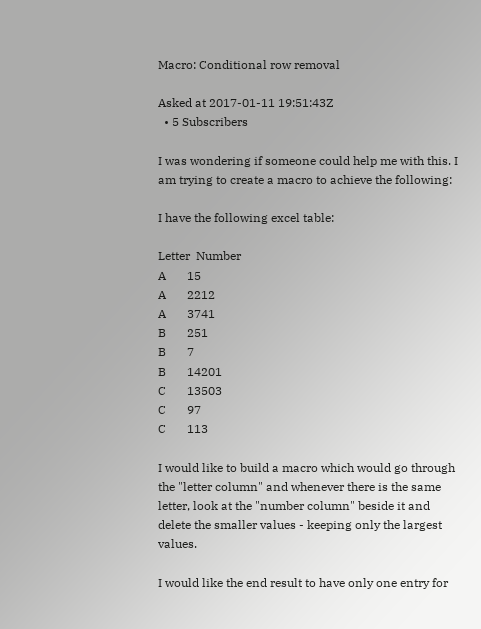Macro: Conditional row removal

Asked at 2017-01-11 19:51:43Z
  • 5 Subscribers

I was wondering if someone could help me with this. I am trying to create a macro to achieve the following:

I have the following excel table:

Letter  Number
A       15
A       2212
A       3741
B       251
B       7
B       14201
C       13503
C       97
C       113

I would like to build a macro which would go through the "letter column" and whenever there is the same letter, look at the "number column" beside it and delete the smaller values - keeping only the largest values.

I would like the end result to have only one entry for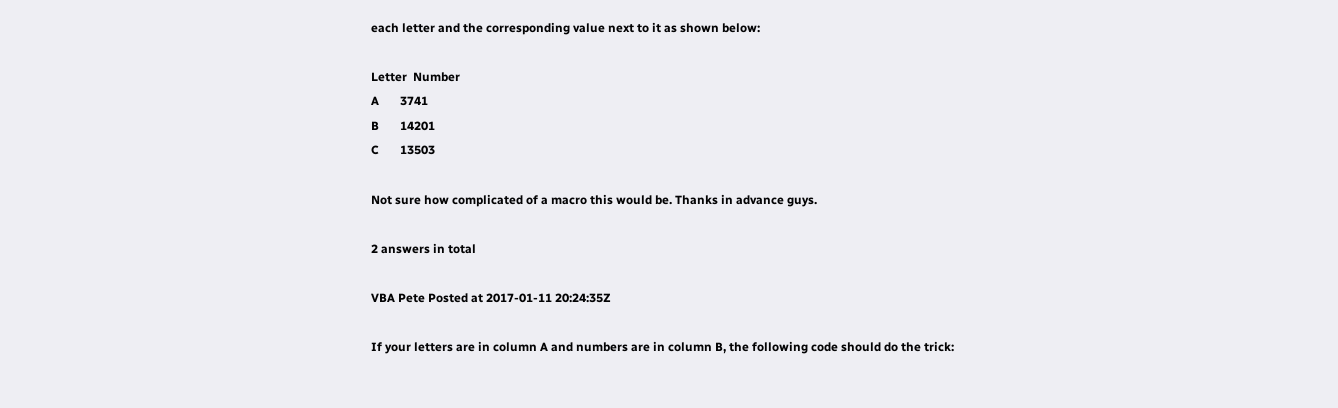each letter and the corresponding value next to it as shown below:

Letter  Number
A       3741
B       14201
C       13503

Not sure how complicated of a macro this would be. Thanks in advance guys.

2 answers in total

VBA Pete Posted at 2017-01-11 20:24:35Z

If your letters are in column A and numbers are in column B, the following code should do the trick: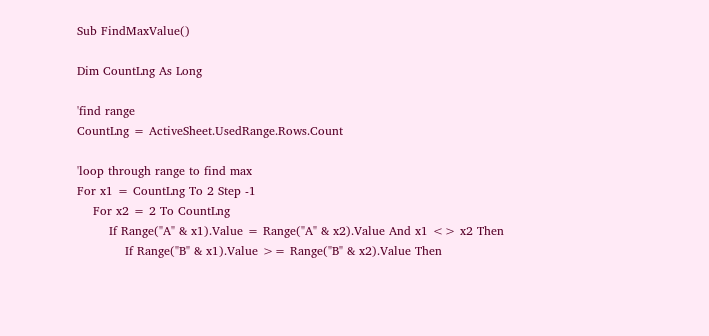Sub FindMaxValue()

Dim CountLng As Long

'find range
CountLng = ActiveSheet.UsedRange.Rows.Count

'loop through range to find max
For x1 = CountLng To 2 Step -1
    For x2 = 2 To CountLng
        If Range("A" & x1).Value = Range("A" & x2).Value And x1 <> x2 Then
            If Range("B" & x1).Value >= Range("B" & x2).Value Then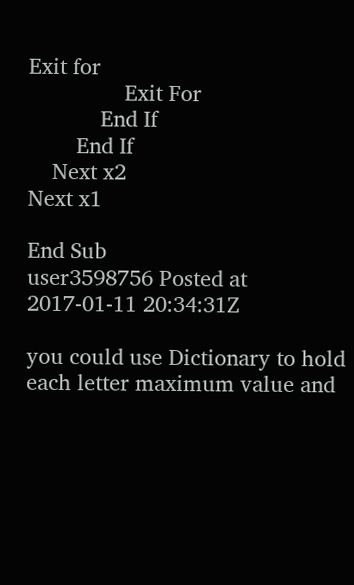Exit for
                Exit For
            End If
        End If
    Next x2
Next x1

End Sub
user3598756 Posted at 2017-01-11 20:34:31Z

you could use Dictionary to hold each letter maximum value and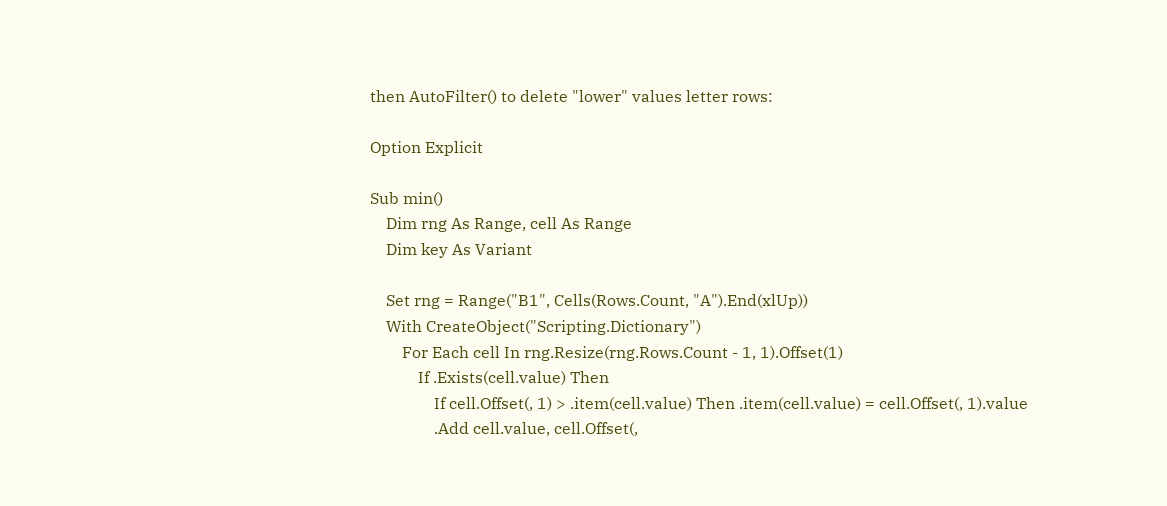then AutoFilter() to delete "lower" values letter rows:

Option Explicit

Sub min()
    Dim rng As Range, cell As Range
    Dim key As Variant

    Set rng = Range("B1", Cells(Rows.Count, "A").End(xlUp))
    With CreateObject("Scripting.Dictionary")
        For Each cell In rng.Resize(rng.Rows.Count - 1, 1).Offset(1)
            If .Exists(cell.value) Then
                If cell.Offset(, 1) > .item(cell.value) Then .item(cell.value) = cell.Offset(, 1).value
                .Add cell.value, cell.Offset(,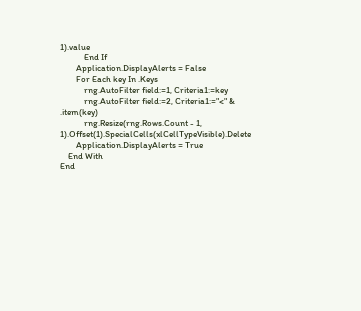1).value
            End If
        Application.DisplayAlerts = False
        For Each key In .Keys
            rng.AutoFilter field:=1, Criteria1:=key
            rng.AutoFilter field:=2, Criteria1:="<" & .item(key)
            rng.Resize(rng.Rows.Count - 1, 1).Offset(1).SpecialCells(xlCellTypeVisible).Delete
        Application.DisplayAlerts = True
    End With
End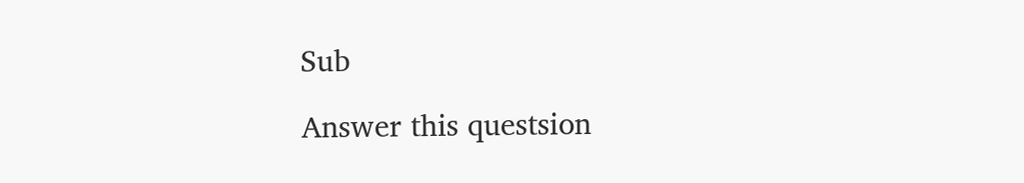Sub

Answer this questsion